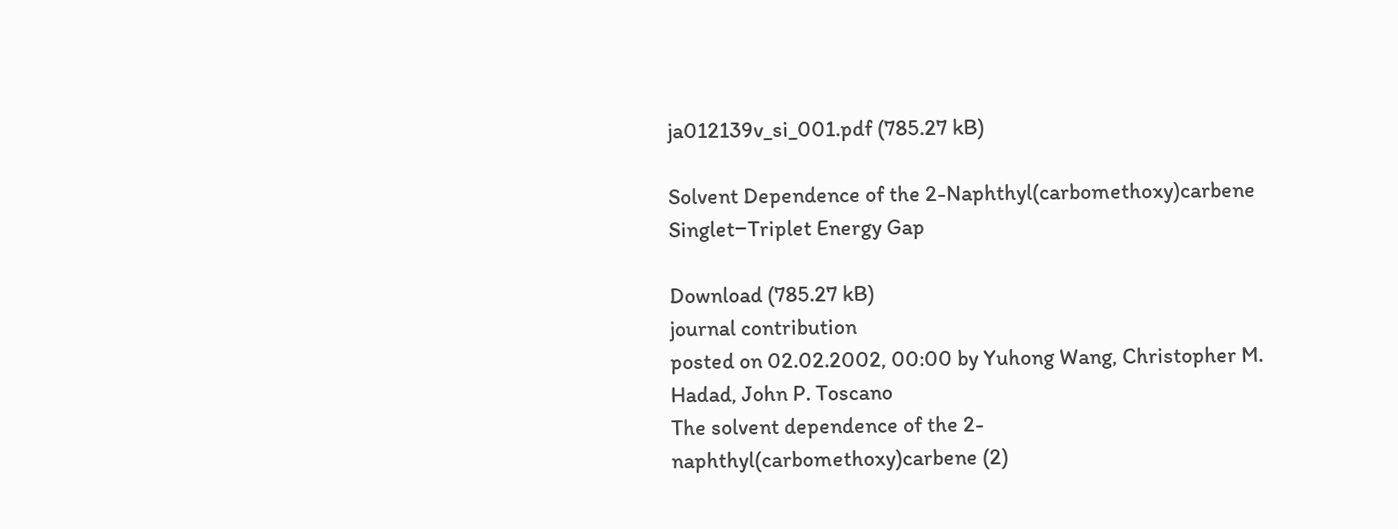ja012139v_si_001.pdf (785.27 kB)

Solvent Dependence of the 2-Naphthyl(carbomethoxy)carbene Singlet−Triplet Energy Gap

Download (785.27 kB)
journal contribution
posted on 02.02.2002, 00:00 by Yuhong Wang, Christopher M. Hadad, John P. Toscano
The solvent dependence of the 2-naphthyl(carbomethoxy)carbene (2)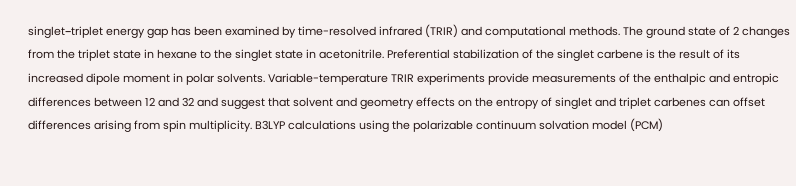singlet−triplet energy gap has been examined by time-resolved infrared (TRIR) and computational methods. The ground state of 2 changes from the triplet state in hexane to the singlet state in acetonitrile. Preferential stabilization of the singlet carbene is the result of its increased dipole moment in polar solvents. Variable-temperature TRIR experiments provide measurements of the enthalpic and entropic differences between 12 and 32 and suggest that solvent and geometry effects on the entropy of singlet and triplet carbenes can offset differences arising from spin multiplicity. B3LYP calculations using the polarizable continuum solvation model (PCM)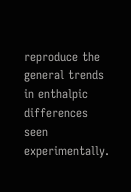reproduce the general trends in enthalpic differences seen experimentally.